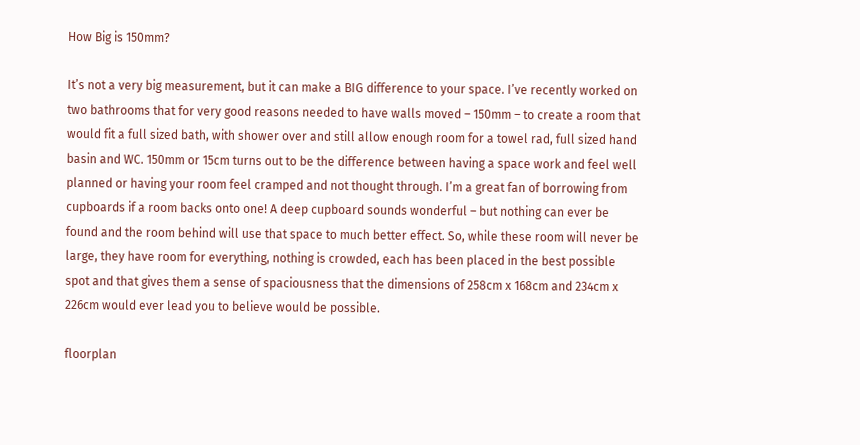How Big is 150mm?

It’s not a very big measurement, but it can make a BIG difference to your space. I’ve recently worked on two bathrooms that for very good reasons needed to have walls moved – 150mm – to create a room that would fit a full sized bath, with shower over and still allow enough room for a towel rad, full sized hand basin and WC. 150mm or 15cm turns out to be the difference between having a space work and feel well planned or having your room feel cramped and not thought through. I’m a great fan of borrowing from cupboards if a room backs onto one! A deep cupboard sounds wonderful – but nothing can ever be found and the room behind will use that space to much better effect. So, while these room will never be large, they have room for everything, nothing is crowded, each has been placed in the best possible spot and that gives them a sense of spaciousness that the dimensions of 258cm x 168cm and 234cm x 226cm would ever lead you to believe would be possible.

floorplan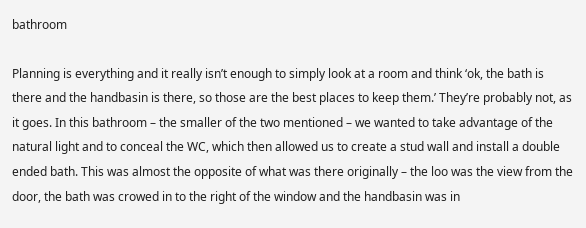bathroom

Planning is everything and it really isn’t enough to simply look at a room and think ‘ok, the bath is there and the handbasin is there, so those are the best places to keep them.’ They’re probably not, as it goes. In this bathroom – the smaller of the two mentioned – we wanted to take advantage of the natural light and to conceal the WC, which then allowed us to create a stud wall and install a double ended bath. This was almost the opposite of what was there originally – the loo was the view from the door, the bath was crowed in to the right of the window and the handbasin was in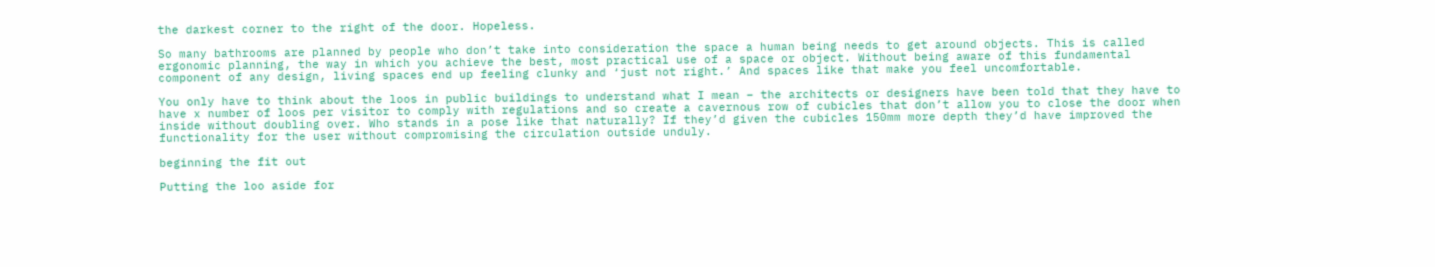the darkest corner to the right of the door. Hopeless.

So many bathrooms are planned by people who don’t take into consideration the space a human being needs to get around objects. This is called ergonomic planning, the way in which you achieve the best, most practical use of a space or object. Without being aware of this fundamental component of any design, living spaces end up feeling clunky and ‘just not right.’ And spaces like that make you feel uncomfortable.

You only have to think about the loos in public buildings to understand what I mean – the architects or designers have been told that they have to have x number of loos per visitor to comply with regulations and so create a cavernous row of cubicles that don’t allow you to close the door when inside without doubling over. Who stands in a pose like that naturally? If they’d given the cubicles 150mm more depth they’d have improved the functionality for the user without compromising the circulation outside unduly.

beginning the fit out

Putting the loo aside for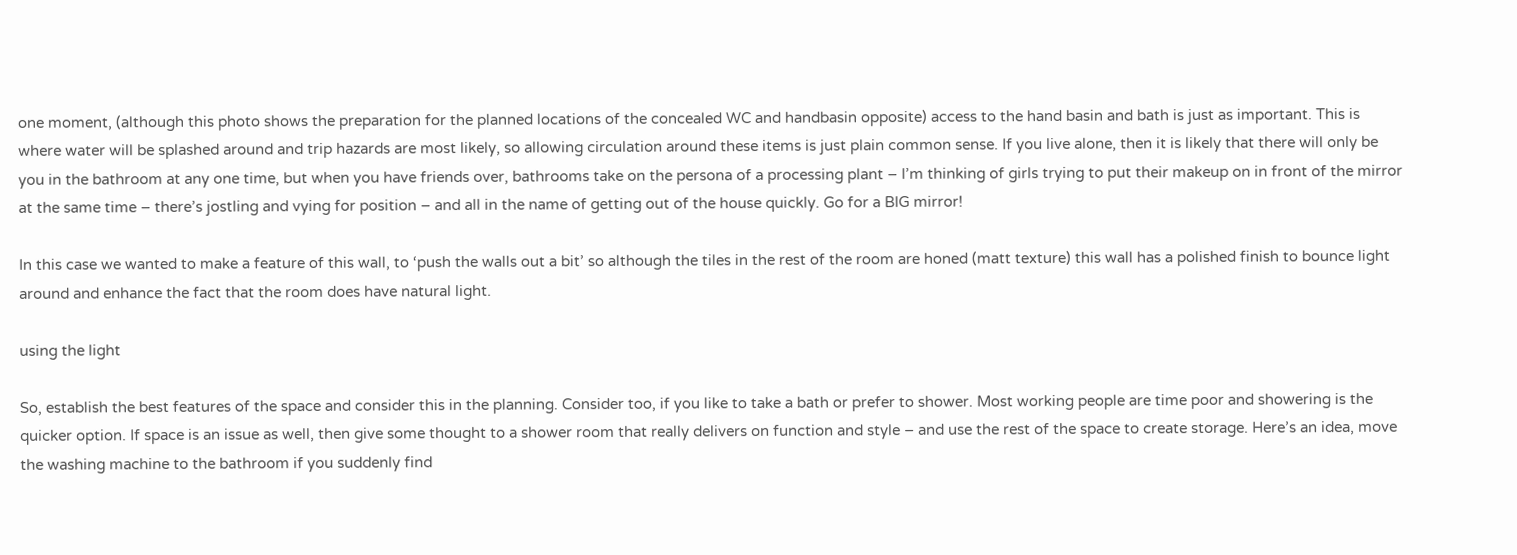one moment, (although this photo shows the preparation for the planned locations of the concealed WC and handbasin opposite) access to the hand basin and bath is just as important. This is where water will be splashed around and trip hazards are most likely, so allowing circulation around these items is just plain common sense. If you live alone, then it is likely that there will only be you in the bathroom at any one time, but when you have friends over, bathrooms take on the persona of a processing plant – I’m thinking of girls trying to put their makeup on in front of the mirror at the same time – there’s jostling and vying for position – and all in the name of getting out of the house quickly. Go for a BIG mirror!

In this case we wanted to make a feature of this wall, to ‘push the walls out a bit’ so although the tiles in the rest of the room are honed (matt texture) this wall has a polished finish to bounce light around and enhance the fact that the room does have natural light.

using the light

So, establish the best features of the space and consider this in the planning. Consider too, if you like to take a bath or prefer to shower. Most working people are time poor and showering is the quicker option. If space is an issue as well, then give some thought to a shower room that really delivers on function and style – and use the rest of the space to create storage. Here’s an idea, move the washing machine to the bathroom if you suddenly find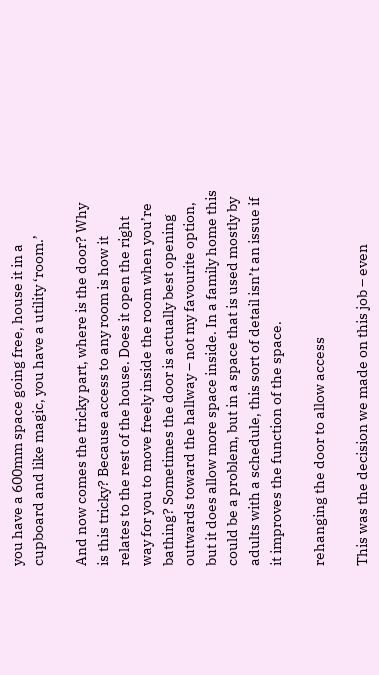you have a 600mm space going free, house it in a cupboard and like magic, you have a utility ‘room.’

And now comes the tricky part, where is the door? Why is this tricky? Because access to any room is how it relates to the rest of the house. Does it open the right way for you to move freely inside the room when you’re bathing? Sometimes the door is actually best opening outwards toward the hallway – not my favourite option, but it does allow more space inside. In a family home this could be a problem, but in a space that is used mostly by adults with a schedule, this sort of detail isn’t an issue if it improves the function of the space.

rehanging the door to allow access

This was the decision we made on this job – even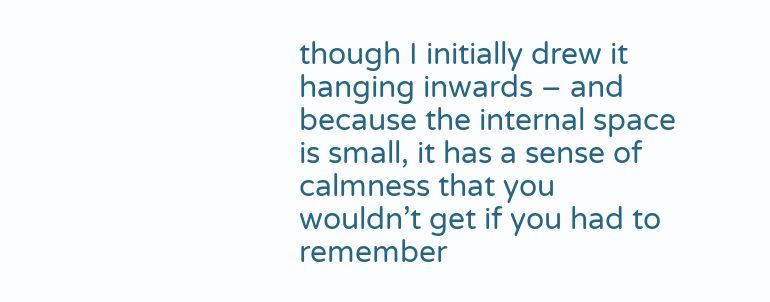though I initially drew it hanging inwards – and because the internal space is small, it has a sense of calmness that you wouldn’t get if you had to remember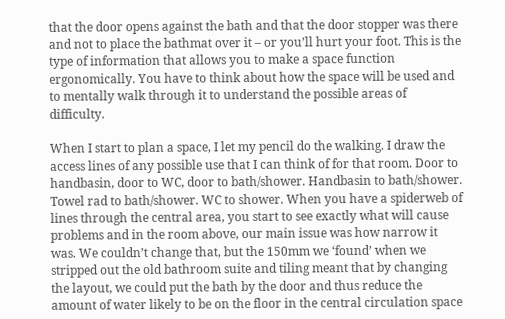that the door opens against the bath and that the door stopper was there and not to place the bathmat over it – or you’ll hurt your foot. This is the type of information that allows you to make a space function ergonomically. You have to think about how the space will be used and to mentally walk through it to understand the possible areas of difficulty.

When I start to plan a space, I let my pencil do the walking. I draw the access lines of any possible use that I can think of for that room. Door to handbasin, door to WC, door to bath/shower. Handbasin to bath/shower. Towel rad to bath/shower. WC to shower. When you have a spiderweb of lines through the central area, you start to see exactly what will cause problems and in the room above, our main issue was how narrow it was. We couldn’t change that, but the 150mm we ‘found’ when we stripped out the old bathroom suite and tiling meant that by changing the layout, we could put the bath by the door and thus reduce the amount of water likely to be on the floor in the central circulation space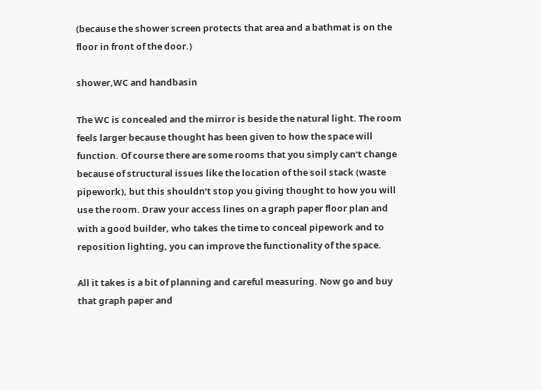(because the shower screen protects that area and a bathmat is on the floor in front of the door.)

shower,WC and handbasin

The WC is concealed and the mirror is beside the natural light. The room feels larger because thought has been given to how the space will function. Of course there are some rooms that you simply can’t change because of structural issues like the location of the soil stack (waste pipework), but this shouldn’t stop you giving thought to how you will use the room. Draw your access lines on a graph paper floor plan and with a good builder, who takes the time to conceal pipework and to reposition lighting, you can improve the functionality of the space.

All it takes is a bit of planning and careful measuring. Now go and buy that graph paper and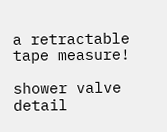a retractable tape measure!

shower valve detail